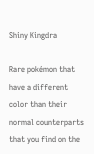Shiny Kingdra

Rare pokémon that have a different color than their normal counterparts that you find on the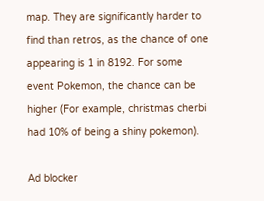map. They are significantly harder to find than retros, as the chance of one appearing is 1 in 8192. For some event Pokemon, the chance can be higher (For example, christmas cherbi had 10% of being a shiny pokemon).

Ad blocker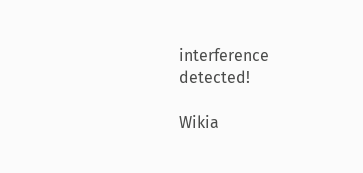interference detected!

Wikia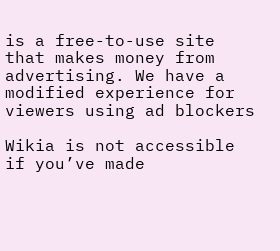is a free-to-use site that makes money from advertising. We have a modified experience for viewers using ad blockers

Wikia is not accessible if you’ve made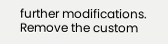further modifications. Remove the custom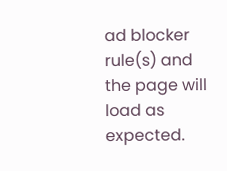ad blocker rule(s) and the page will load as expected.